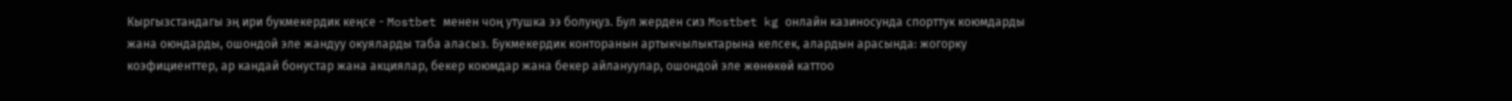Кыргызстандагы эң ири букмекердик кеңсе - Mostbet менен чоң утушка ээ болуңуз. Бул жерден сиз Mostbet kg онлайн казиносунда спорттук коюмдарды жана оюндарды, ошондой эле жандуу окуяларды таба аласыз. Букмекердик конторанын артыкчылыктарына келсек, алардын арасында: жогорку коэфициенттер, ар кандай бонустар жана акциялар, бекер коюмдар жана бекер айлануулар, ошондой эле жөнөкөй каттоо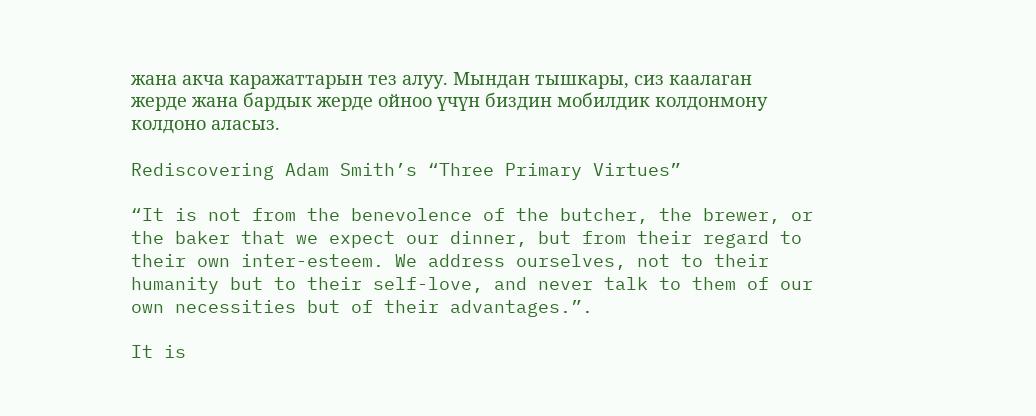жана акча каражаттарын тез алуу. Мындан тышкары, сиз каалаган жерде жана бардык жерде ойноо үчүн биздин мобилдик колдонмону колдоно аласыз.

Rediscovering Adam Smith’s “Three Primary Virtues”

“It is not from the benevolence of the butcher, the brewer, or the baker that we expect our dinner, but from their regard to their own inter-esteem. We address ourselves, not to their humanity but to their self-love, and never talk to them of our own necessities but of their advantages.”.

It is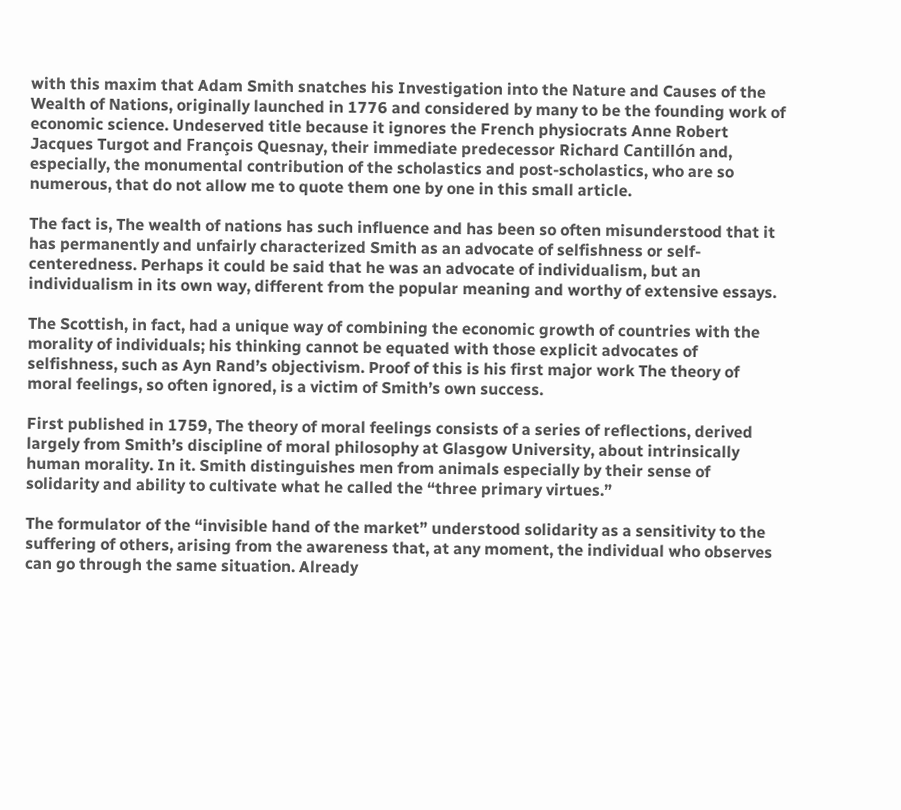with this maxim that Adam Smith snatches his Investigation into the Nature and Causes of the Wealth of Nations, originally launched in 1776 and considered by many to be the founding work of economic science. Undeserved title because it ignores the French physiocrats Anne Robert Jacques Turgot and François Quesnay, their immediate predecessor Richard Cantillón and, especially, the monumental contribution of the scholastics and post-scholastics, who are so numerous, that do not allow me to quote them one by one in this small article.

The fact is, The wealth of nations has such influence and has been so often misunderstood that it has permanently and unfairly characterized Smith as an advocate of selfishness or self-centeredness. Perhaps it could be said that he was an advocate of individualism, but an individualism in its own way, different from the popular meaning and worthy of extensive essays.

The Scottish, in fact, had a unique way of combining the economic growth of countries with the morality of individuals; his thinking cannot be equated with those explicit advocates of selfishness, such as Ayn Rand’s objectivism. Proof of this is his first major work The theory of moral feelings, so often ignored, is a victim of Smith’s own success.

First published in 1759, The theory of moral feelings consists of a series of reflections, derived largely from Smith’s discipline of moral philosophy at Glasgow University, about intrinsically human morality. In it. Smith distinguishes men from animals especially by their sense of solidarity and ability to cultivate what he called the “three primary virtues.”

The formulator of the “invisible hand of the market” understood solidarity as a sensitivity to the suffering of others, arising from the awareness that, at any moment, the individual who observes can go through the same situation. Already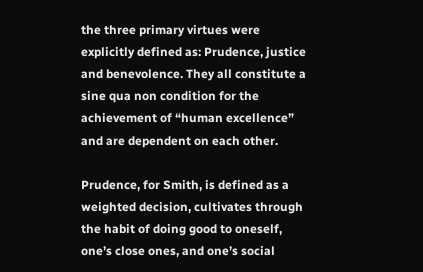the three primary virtues were explicitly defined as: Prudence, justice and benevolence. They all constitute a sine qua non condition for the achievement of “human excellence” and are dependent on each other.

Prudence, for Smith, is defined as a weighted decision, cultivates through the habit of doing good to oneself, one’s close ones, and one’s social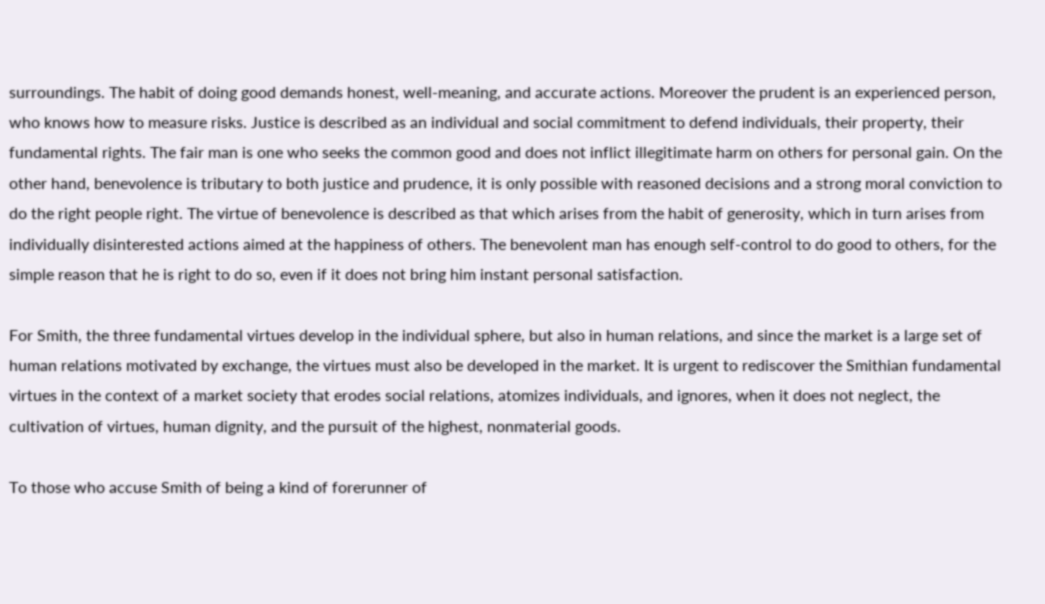surroundings. The habit of doing good demands honest, well-meaning, and accurate actions. Moreover the prudent is an experienced person, who knows how to measure risks. Justice is described as an individual and social commitment to defend individuals, their property, their fundamental rights. The fair man is one who seeks the common good and does not inflict illegitimate harm on others for personal gain. On the other hand, benevolence is tributary to both justice and prudence, it is only possible with reasoned decisions and a strong moral conviction to do the right people right. The virtue of benevolence is described as that which arises from the habit of generosity, which in turn arises from individually disinterested actions aimed at the happiness of others. The benevolent man has enough self-control to do good to others, for the simple reason that he is right to do so, even if it does not bring him instant personal satisfaction.

For Smith, the three fundamental virtues develop in the individual sphere, but also in human relations, and since the market is a large set of human relations motivated by exchange, the virtues must also be developed in the market. It is urgent to rediscover the Smithian fundamental virtues in the context of a market society that erodes social relations, atomizes individuals, and ignores, when it does not neglect, the cultivation of virtues, human dignity, and the pursuit of the highest, nonmaterial goods.

To those who accuse Smith of being a kind of forerunner of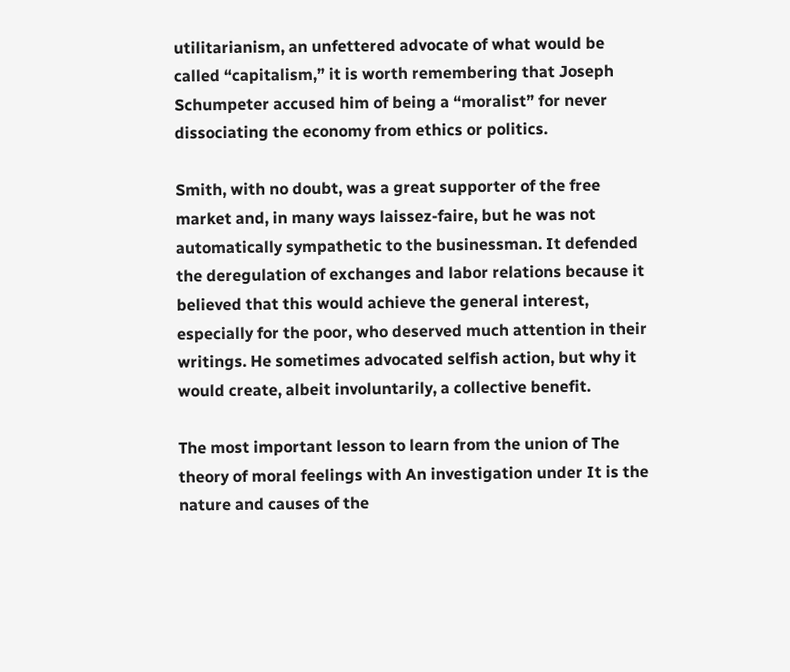utilitarianism, an unfettered advocate of what would be called “capitalism,” it is worth remembering that Joseph Schumpeter accused him of being a “moralist” for never dissociating the economy from ethics or politics.

Smith, with no doubt, was a great supporter of the free market and, in many ways laissez-faire, but he was not automatically sympathetic to the businessman. It defended the deregulation of exchanges and labor relations because it believed that this would achieve the general interest, especially for the poor, who deserved much attention in their writings. He sometimes advocated selfish action, but why it would create, albeit involuntarily, a collective benefit.

The most important lesson to learn from the union of The theory of moral feelings with An investigation under It is the nature and causes of the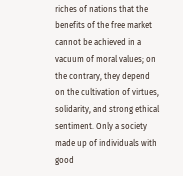riches of nations that the benefits of the free market cannot be achieved in a vacuum of moral values; on the contrary, they depend on the cultivation of virtues, solidarity, and strong ethical sentiment. Only a society made up of individuals with good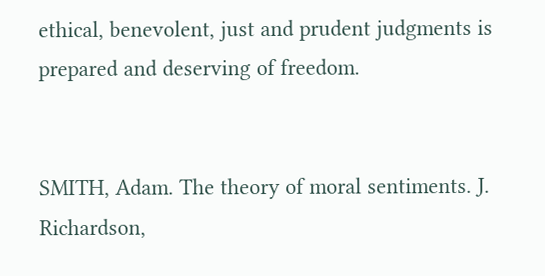ethical, benevolent, just and prudent judgments is prepared and deserving of freedom.


SMITH, Adam. The theory of moral sentiments. J. Richardson,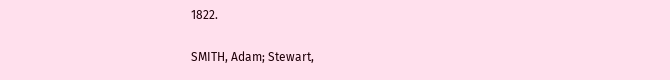1822.

SMITH, Adam; Stewart,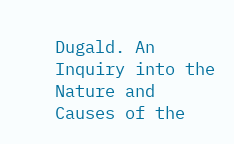Dugald. An Inquiry into the Nature and Causes of the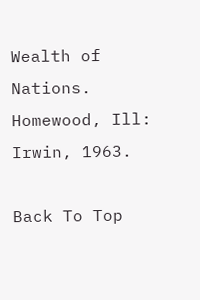Wealth of Nations. Homewood, Ill: Irwin, 1963.

Back To Top